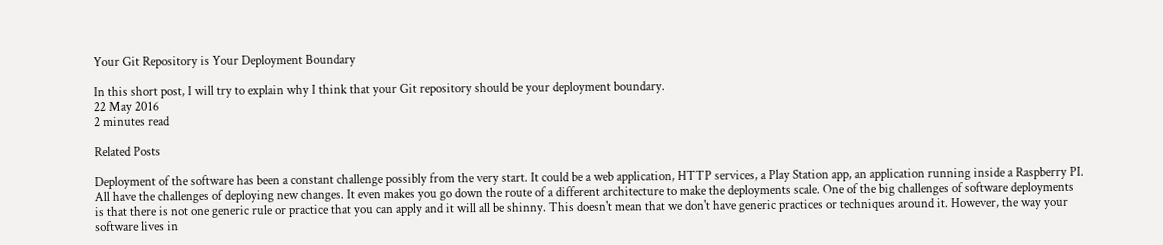Your Git Repository is Your Deployment Boundary

In this short post, I will try to explain why I think that your Git repository should be your deployment boundary.
22 May 2016
2 minutes read

Related Posts

Deployment of the software has been a constant challenge possibly from the very start. It could be a web application, HTTP services, a Play Station app, an application running inside a Raspberry PI. All have the challenges of deploying new changes. It even makes you go down the route of a different architecture to make the deployments scale. One of the big challenges of software deployments is that there is not one generic rule or practice that you can apply and it will all be shinny. This doesn't mean that we don't have generic practices or techniques around it. However, the way your software lives in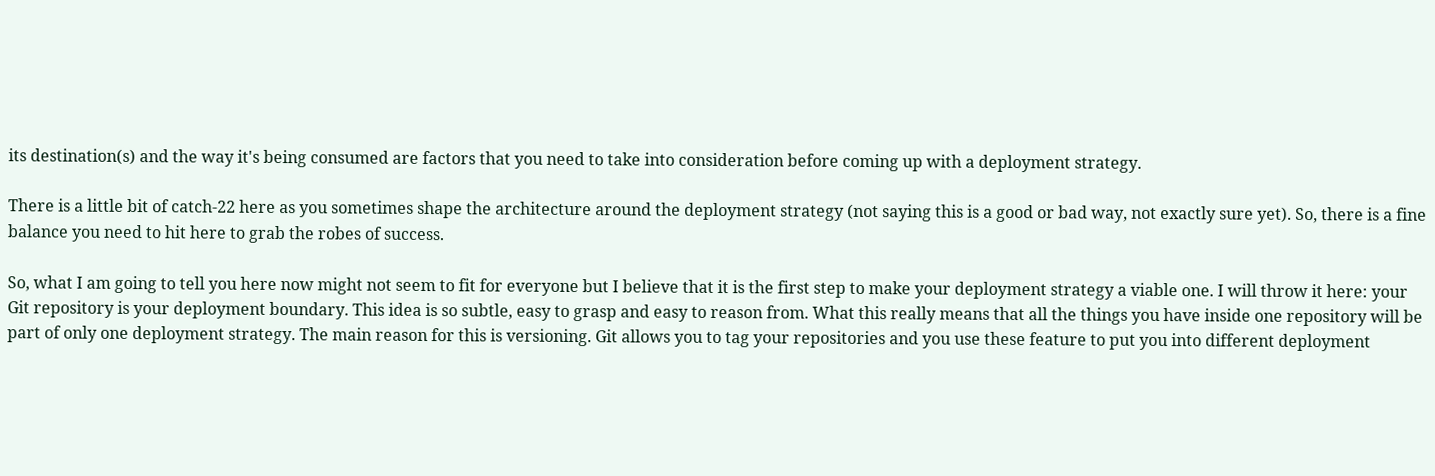its destination(s) and the way it's being consumed are factors that you need to take into consideration before coming up with a deployment strategy.

There is a little bit of catch-22 here as you sometimes shape the architecture around the deployment strategy (not saying this is a good or bad way, not exactly sure yet). So, there is a fine balance you need to hit here to grab the robes of success.

So, what I am going to tell you here now might not seem to fit for everyone but I believe that it is the first step to make your deployment strategy a viable one. I will throw it here: your Git repository is your deployment boundary. This idea is so subtle, easy to grasp and easy to reason from. What this really means that all the things you have inside one repository will be part of only one deployment strategy. The main reason for this is versioning. Git allows you to tag your repositories and you use these feature to put you into different deployment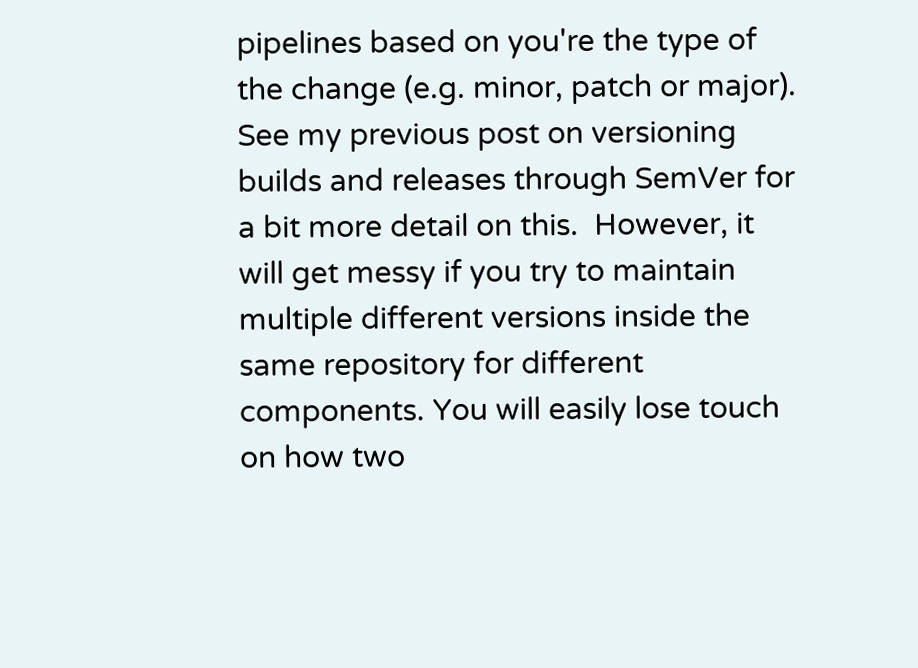pipelines based on you're the type of the change (e.g. minor, patch or major). See my previous post on versioning builds and releases through SemVer for a bit more detail on this.  However, it will get messy if you try to maintain multiple different versions inside the same repository for different components. You will easily lose touch on how two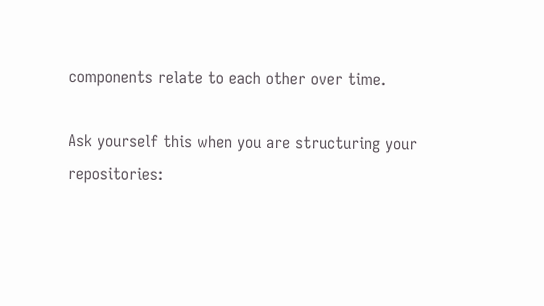components relate to each other over time.

Ask yourself this when you are structuring your repositories: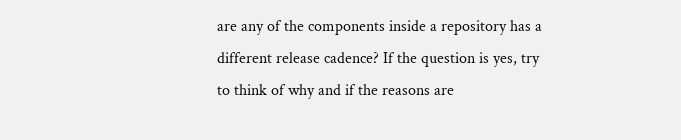are any of the components inside a repository has a different release cadence? If the question is yes, try to think of why and if the reasons are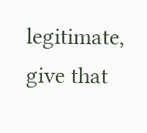legitimate, give that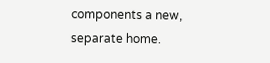components a new, separate home.